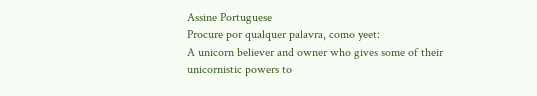Assine Portuguese
Procure por qualquer palavra, como yeet:
A unicorn believer and owner who gives some of their unicornistic powers to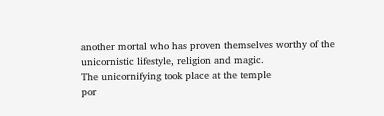another mortal who has proven themselves worthy of the unicornistic lifestyle, religion and magic.
The unicornifying took place at the temple
por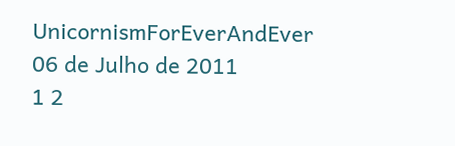UnicornismForEverAndEver 06 de Julho de 2011
1 2